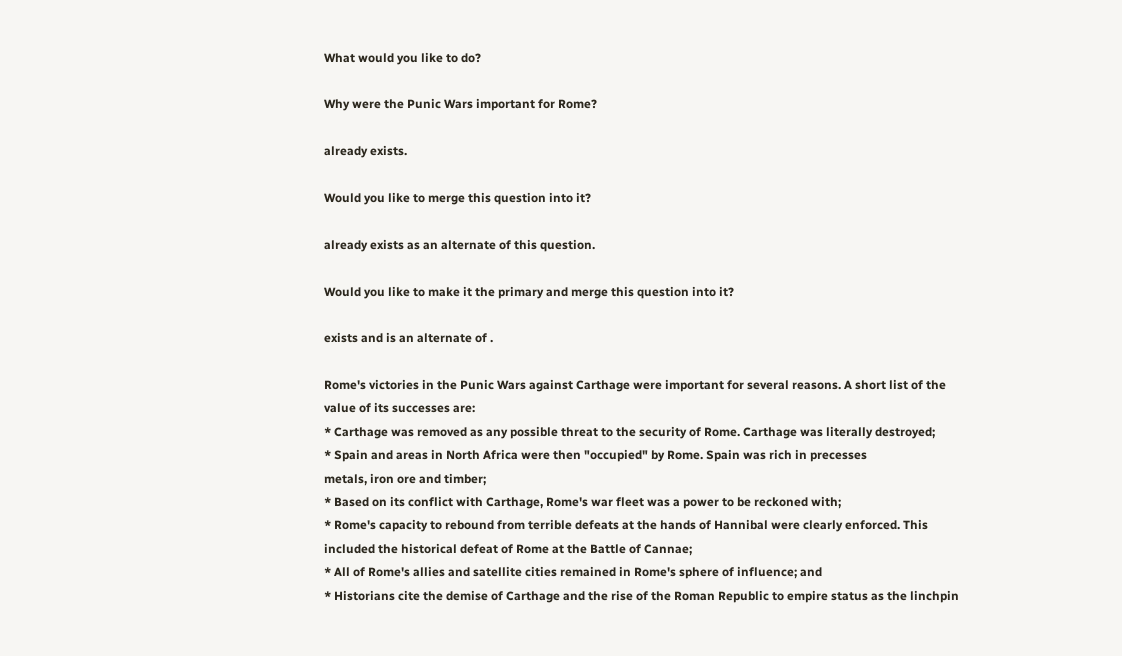What would you like to do?

Why were the Punic Wars important for Rome?

already exists.

Would you like to merge this question into it?

already exists as an alternate of this question.

Would you like to make it the primary and merge this question into it?

exists and is an alternate of .

Rome's victories in the Punic Wars against Carthage were important for several reasons. A short list of the value of its successes are:
* Carthage was removed as any possible threat to the security of Rome. Carthage was literally destroyed;
* Spain and areas in North Africa were then "occupied" by Rome. Spain was rich in precesses
metals, iron ore and timber;
* Based on its conflict with Carthage, Rome's war fleet was a power to be reckoned with;
* Rome's capacity to rebound from terrible defeats at the hands of Hannibal were clearly enforced. This included the historical defeat of Rome at the Battle of Cannae;
* All of Rome's allies and satellite cities remained in Rome's sphere of influence; and
* Historians cite the demise of Carthage and the rise of the Roman Republic to empire status as the linchpin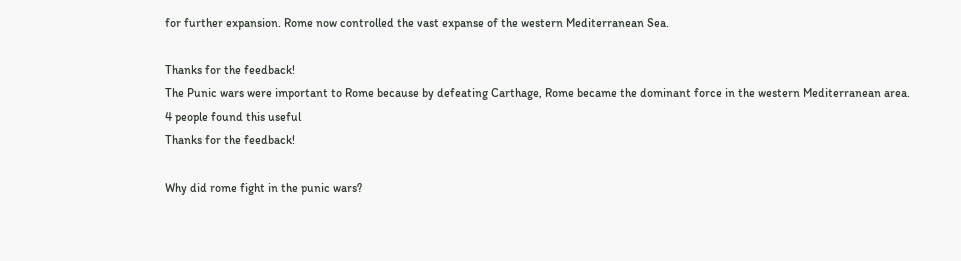for further expansion. Rome now controlled the vast expanse of the western Mediterranean Sea.

Thanks for the feedback!
The Punic wars were important to Rome because by defeating Carthage, Rome became the dominant force in the western Mediterranean area.
4 people found this useful
Thanks for the feedback!

Why did rome fight in the punic wars?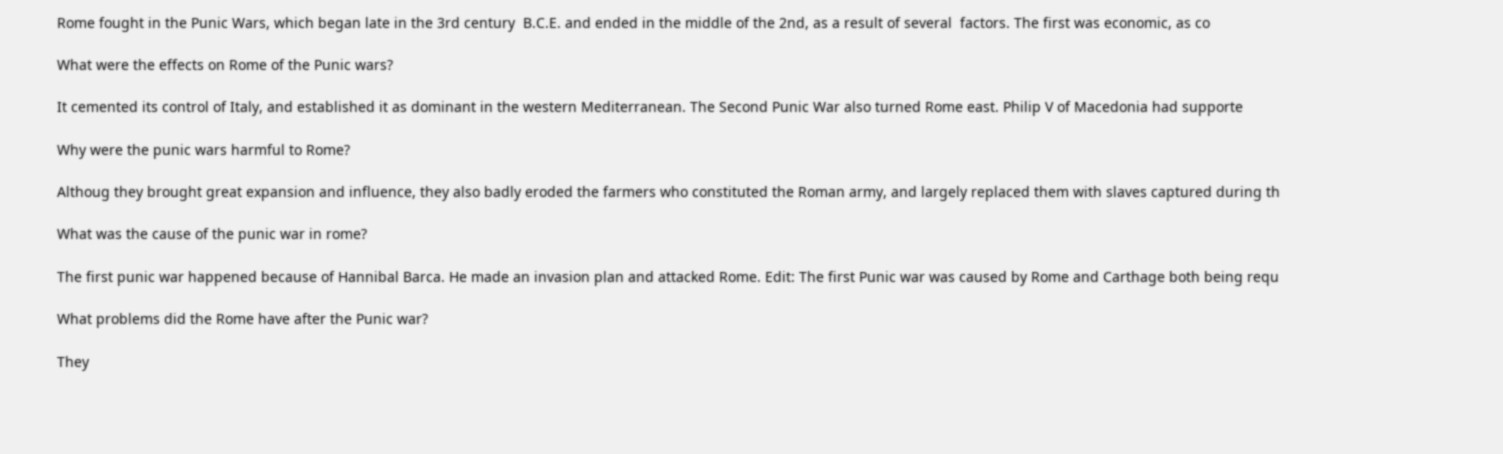Rome fought in the Punic Wars, which began late in the 3rd century  B.C.E. and ended in the middle of the 2nd, as a result of several  factors. The first was economic, as co

What were the effects on Rome of the Punic wars?

It cemented its control of Italy, and established it as dominant in the western Mediterranean. The Second Punic War also turned Rome east. Philip V of Macedonia had supporte

Why were the punic wars harmful to Rome?

Althoug they brought great expansion and influence, they also badly eroded the farmers who constituted the Roman army, and largely replaced them with slaves captured during th

What was the cause of the punic war in rome?

The first punic war happened because of Hannibal Barca. He made an invasion plan and attacked Rome. Edit: The first Punic war was caused by Rome and Carthage both being requ

What problems did the Rome have after the Punic war?

They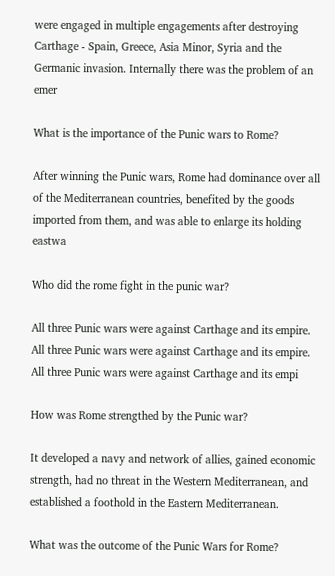were engaged in multiple engagements after destroying Carthage - Spain, Greece, Asia Minor, Syria and the Germanic invasion. Internally there was the problem of an emer

What is the importance of the Punic wars to Rome?

After winning the Punic wars, Rome had dominance over all of the Mediterranean countries, benefited by the goods imported from them, and was able to enlarge its holding eastwa

Who did the rome fight in the punic war?

All three Punic wars were against Carthage and its empire. All three Punic wars were against Carthage and its empire. All three Punic wars were against Carthage and its empi

How was Rome strengthed by the Punic war?

It developed a navy and network of allies, gained economic strength, had no threat in the Western Mediterranean, and established a foothold in the Eastern Mediterranean.

What was the outcome of the Punic Wars for Rome?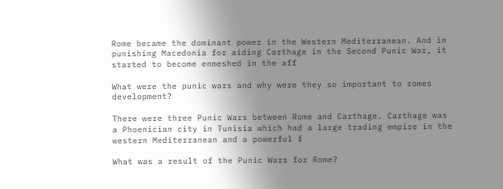Rome became the dominant power in the Western Mediterranean. And in punishing Macedonia for aiding Carthage in the Second Punic War, it started to become enmeshed in the aff

What were the punic wars and why were they so important to romes development?

There were three Punic Wars between Rome and Carthage. Carthage was a Phoenician city in Tunisia which had a large trading empire in the western Mediterranean and a powerful f

What was a result of the Punic Wars for Rome?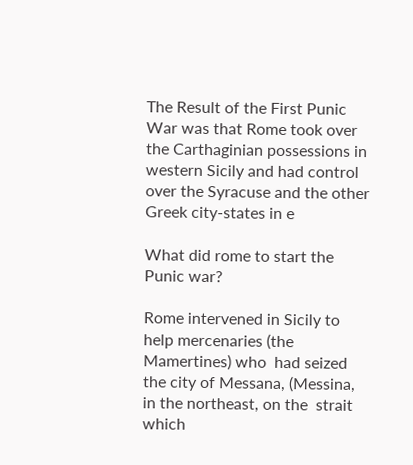The Result of the First Punic War was that Rome took over the Carthaginian possessions in western Sicily and had control over the Syracuse and the other Greek city-states in e

What did rome to start the Punic war?

Rome intervened in Sicily to help mercenaries (the Mamertines) who  had seized the city of Messana, (Messina, in the northeast, on the  strait which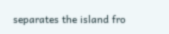separates the island fro